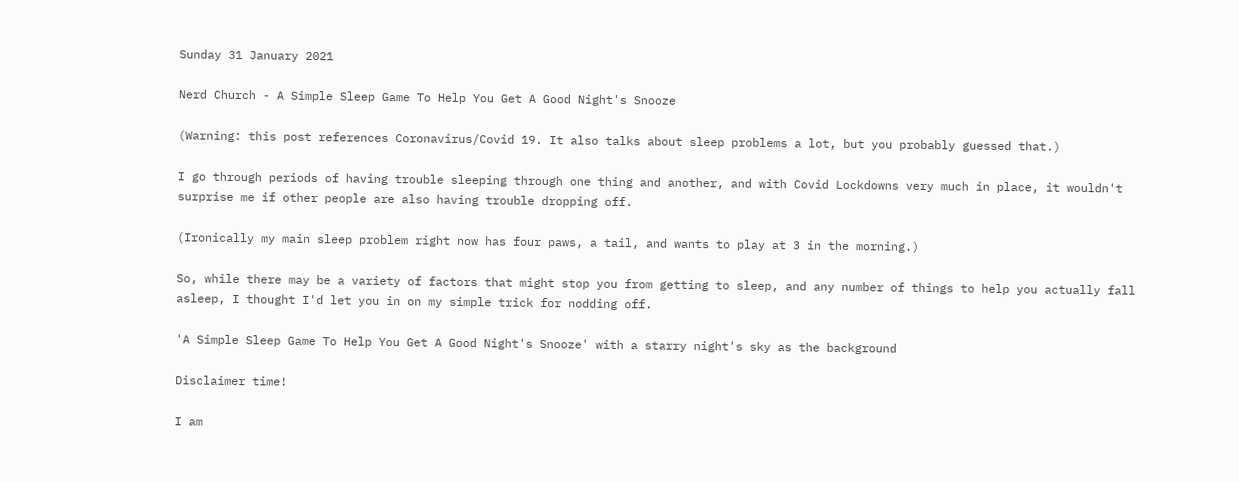Sunday 31 January 2021

Nerd Church - A Simple Sleep Game To Help You Get A Good Night's Snooze

(Warning: this post references Coronavirus/Covid 19. It also talks about sleep problems a lot, but you probably guessed that.)

I go through periods of having trouble sleeping through one thing and another, and with Covid Lockdowns very much in place, it wouldn't surprise me if other people are also having trouble dropping off.

(Ironically my main sleep problem right now has four paws, a tail, and wants to play at 3 in the morning.)

So, while there may be a variety of factors that might stop you from getting to sleep, and any number of things to help you actually fall asleep, I thought I'd let you in on my simple trick for nodding off.

'A Simple Sleep Game To Help You Get A Good Night's Snooze' with a starry night's sky as the background

Disclaimer time!

I am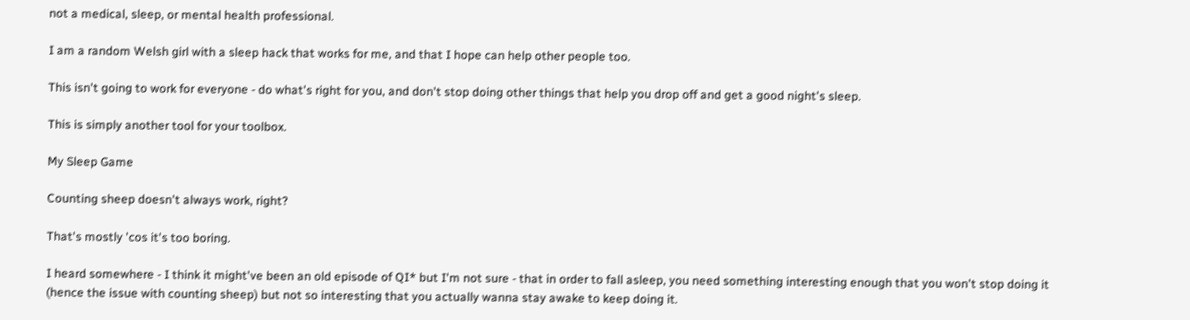not a medical, sleep, or mental health professional.

I am a random Welsh girl with a sleep hack that works for me, and that I hope can help other people too.

This isn't going to work for everyone - do what's right for you, and don't stop doing other things that help you drop off and get a good night's sleep.

This is simply another tool for your toolbox.

My Sleep Game

Counting sheep doesn't always work, right?

That's mostly 'cos it's too boring.

I heard somewhere - I think it might've been an old episode of QI* but I'm not sure - that in order to fall asleep, you need something interesting enough that you won't stop doing it (hence the issue with counting sheep) but not so interesting that you actually wanna stay awake to keep doing it.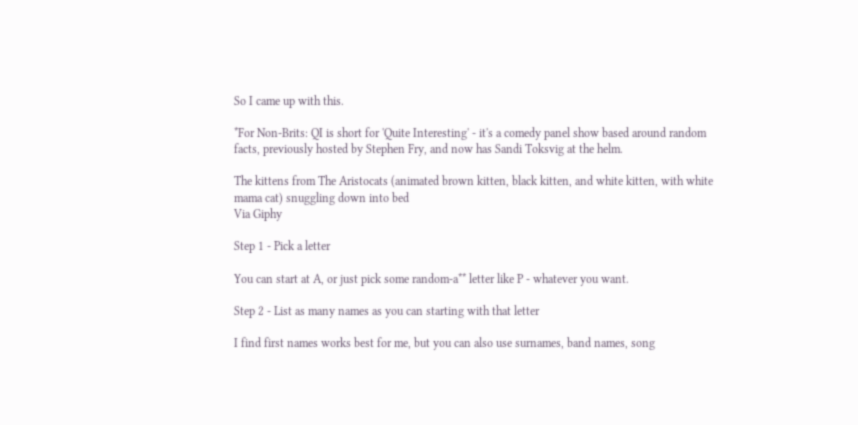So I came up with this.

*For Non-Brits: QI is short for 'Quite Interesting' - it's a comedy panel show based around random facts, previously hosted by Stephen Fry, and now has Sandi Toksvig at the helm.

The kittens from The Aristocats (animated brown kitten, black kitten, and white kitten, with white mama cat) snuggling down into bed
Via Giphy

Step 1 - Pick a letter

You can start at A, or just pick some random-a** letter like P - whatever you want.

Step 2 - List as many names as you can starting with that letter

I find first names works best for me, but you can also use surnames, band names, song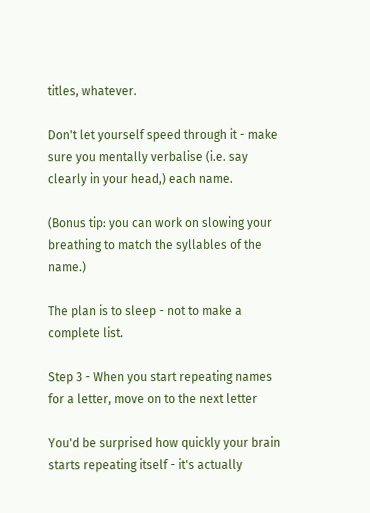titles, whatever.

Don't let yourself speed through it - make sure you mentally verbalise (i.e. say clearly in your head,) each name.

(Bonus tip: you can work on slowing your breathing to match the syllables of the name.)

The plan is to sleep - not to make a complete list.

Step 3 - When you start repeating names for a letter, move on to the next letter

You'd be surprised how quickly your brain starts repeating itself - it's actually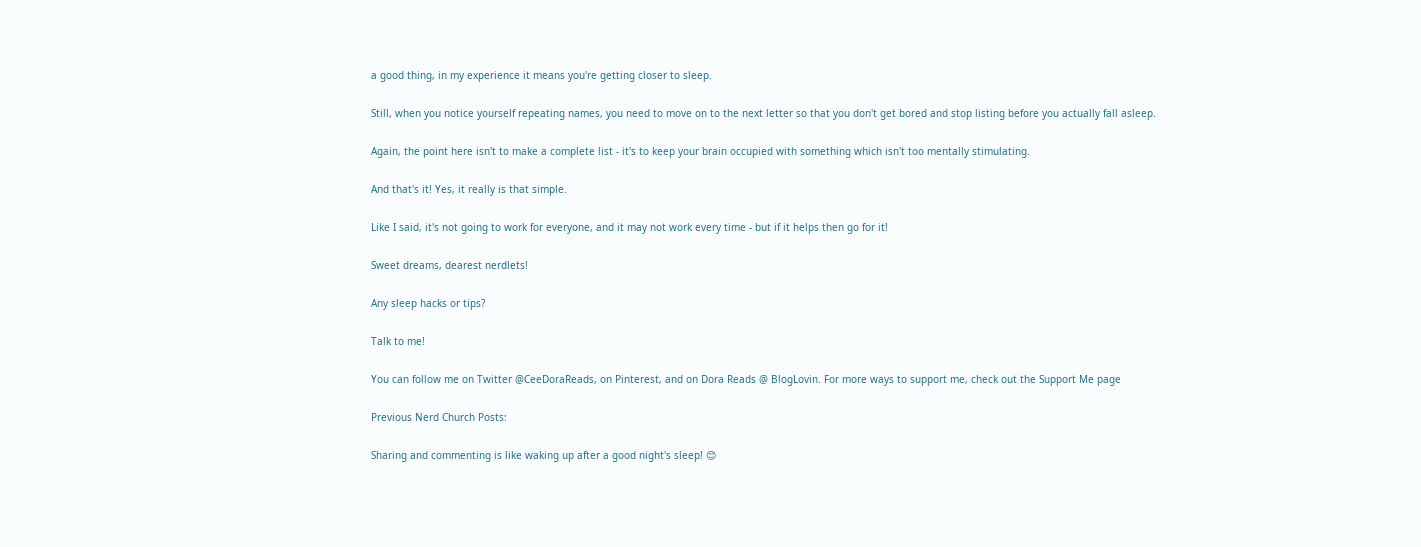a good thing, in my experience it means you're getting closer to sleep.

Still, when you notice yourself repeating names, you need to move on to the next letter so that you don't get bored and stop listing before you actually fall asleep.

Again, the point here isn't to make a complete list - it's to keep your brain occupied with something which isn't too mentally stimulating.

And that's it! Yes, it really is that simple.

Like I said, it's not going to work for everyone, and it may not work every time - but if it helps then go for it!

Sweet dreams, dearest nerdlets!

Any sleep hacks or tips?

Talk to me!

You can follow me on Twitter @CeeDoraReads, on Pinterest, and on Dora Reads @ BlogLovin. For more ways to support me, check out the Support Me page

Previous Nerd Church Posts:

Sharing and commenting is like waking up after a good night's sleep! 😊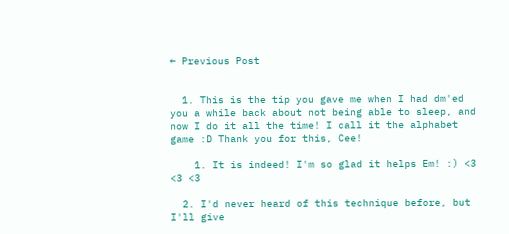← Previous Post


  1. This is the tip you gave me when I had dm'ed you a while back about not being able to sleep, and now I do it all the time! I call it the alphabet game :D Thank you for this, Cee!

    1. It is indeed! I'm so glad it helps Em! :) <3 <3 <3

  2. I'd never heard of this technique before, but I'll give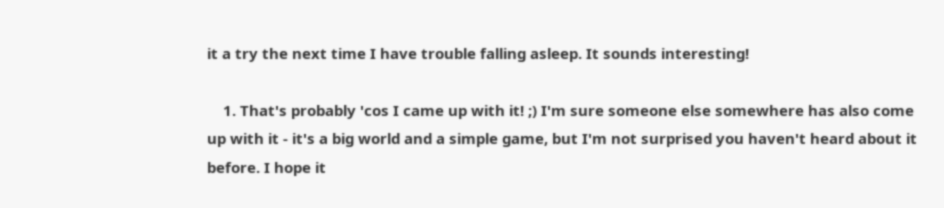it a try the next time I have trouble falling asleep. It sounds interesting!

    1. That's probably 'cos I came up with it! ;) I'm sure someone else somewhere has also come up with it - it's a big world and a simple game, but I'm not surprised you haven't heard about it before. I hope it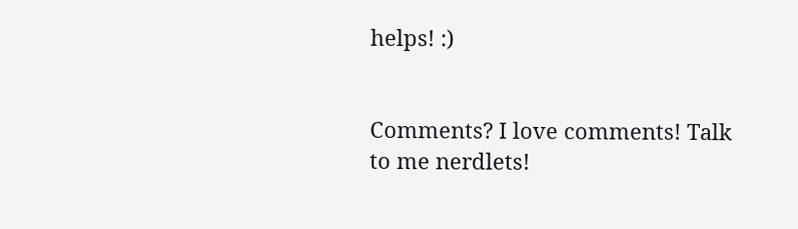helps! :)


Comments? I love comments! Talk to me nerdlets!